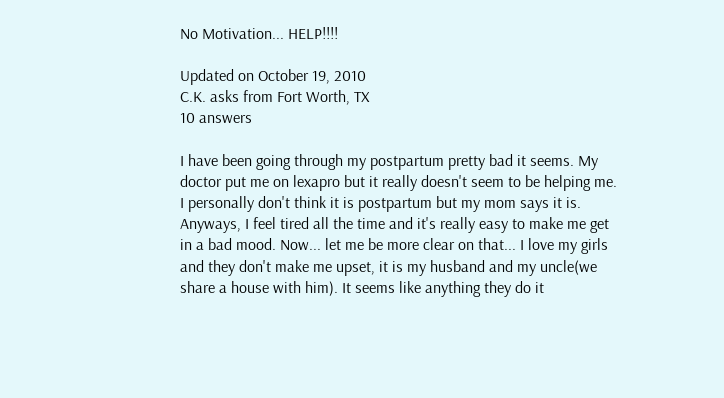No Motivation... HELP!!!!

Updated on October 19, 2010
C.K. asks from Fort Worth, TX
10 answers

I have been going through my postpartum pretty bad it seems. My doctor put me on lexapro but it really doesn't seem to be helping me. I personally don't think it is postpartum but my mom says it is. Anyways, I feel tired all the time and it's really easy to make me get in a bad mood. Now... let me be more clear on that... I love my girls and they don't make me upset, it is my husband and my uncle(we share a house with him). It seems like anything they do it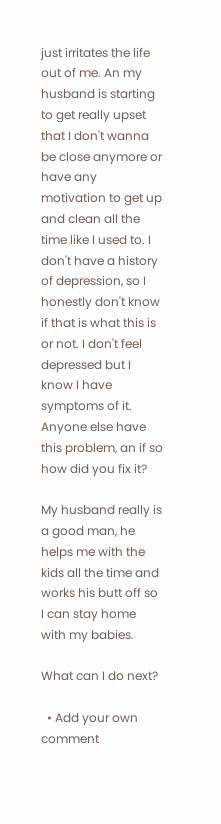just irritates the life out of me. An my husband is starting to get really upset that I don't wanna be close anymore or have any motivation to get up and clean all the time like I used to. I don't have a history of depression, so I honestly don't know if that is what this is or not. I don't feel depressed but I know I have symptoms of it. Anyone else have this problem, an if so how did you fix it?

My husband really is a good man, he helps me with the kids all the time and works his butt off so I can stay home with my babies.

What can I do next?

  • Add your own comment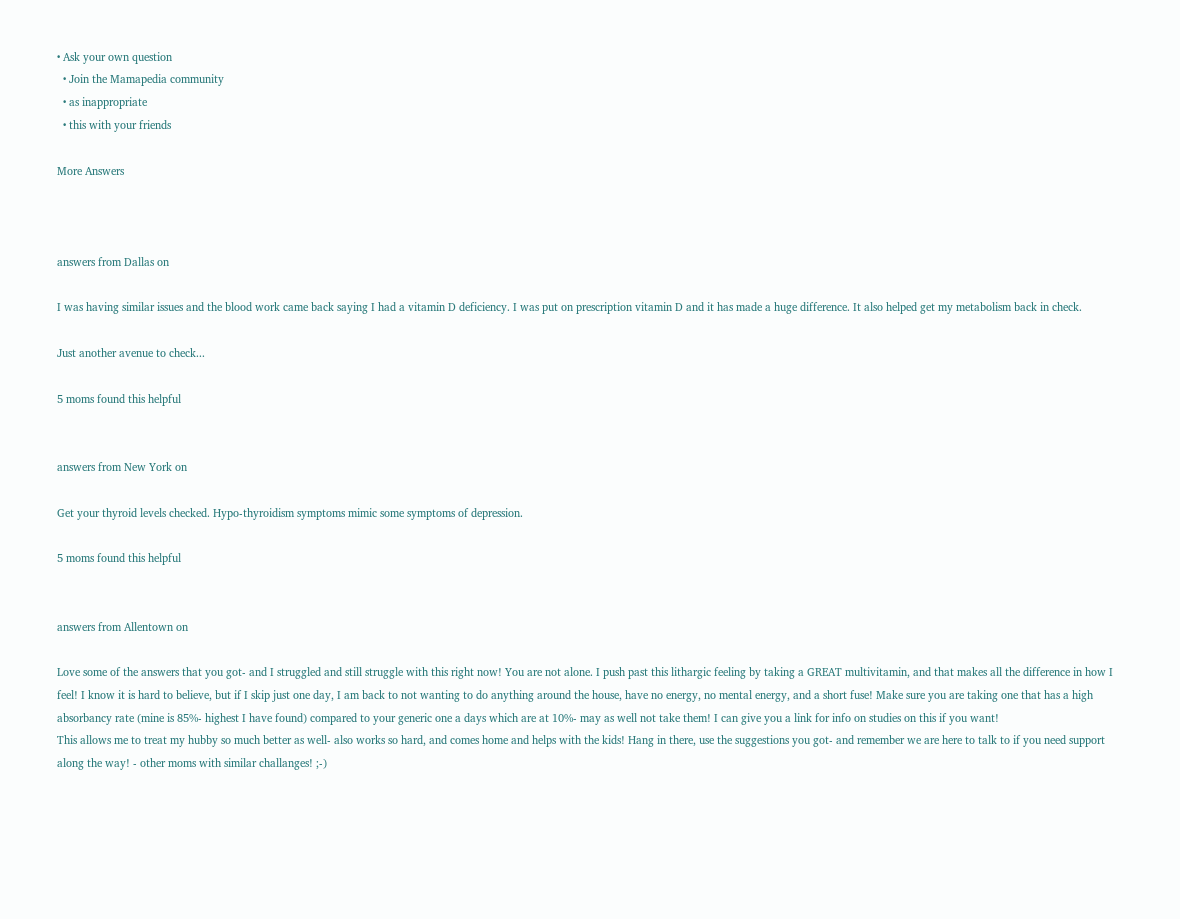• Ask your own question
  • Join the Mamapedia community
  • as inappropriate
  • this with your friends

More Answers



answers from Dallas on

I was having similar issues and the blood work came back saying I had a vitamin D deficiency. I was put on prescription vitamin D and it has made a huge difference. It also helped get my metabolism back in check.

Just another avenue to check...

5 moms found this helpful


answers from New York on

Get your thyroid levels checked. Hypo-thyroidism symptoms mimic some symptoms of depression.

5 moms found this helpful


answers from Allentown on

Love some of the answers that you got- and I struggled and still struggle with this right now! You are not alone. I push past this lithargic feeling by taking a GREAT multivitamin, and that makes all the difference in how I feel! I know it is hard to believe, but if I skip just one day, I am back to not wanting to do anything around the house, have no energy, no mental energy, and a short fuse! Make sure you are taking one that has a high absorbancy rate (mine is 85%- highest I have found) compared to your generic one a days which are at 10%- may as well not take them! I can give you a link for info on studies on this if you want!
This allows me to treat my hubby so much better as well- also works so hard, and comes home and helps with the kids! Hang in there, use the suggestions you got- and remember we are here to talk to if you need support along the way! - other moms with similar challanges! ;-)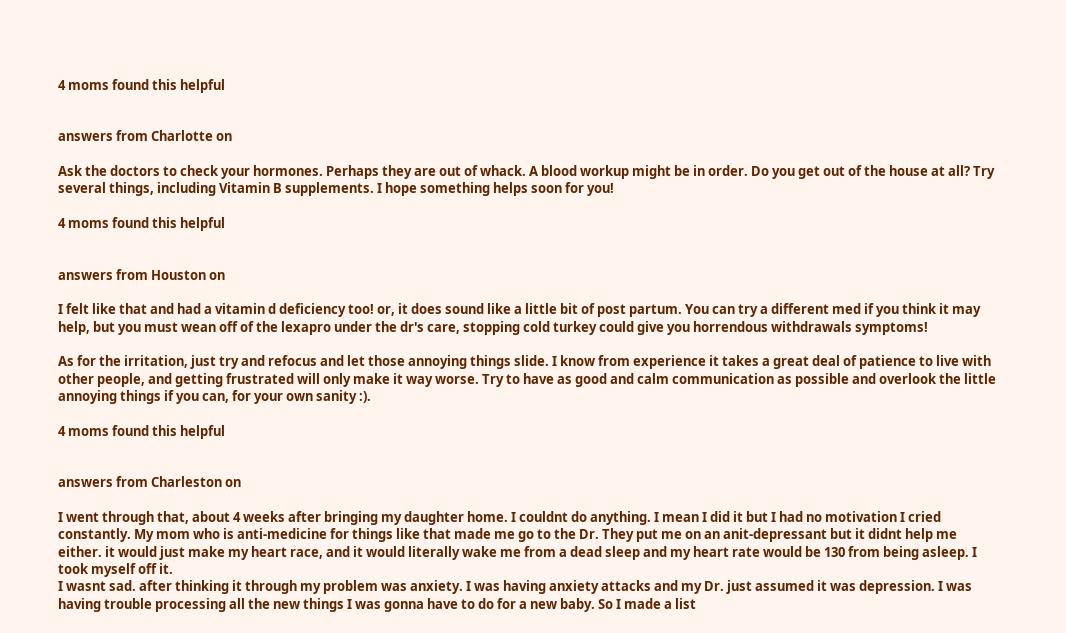4 moms found this helpful


answers from Charlotte on

Ask the doctors to check your hormones. Perhaps they are out of whack. A blood workup might be in order. Do you get out of the house at all? Try several things, including Vitamin B supplements. I hope something helps soon for you!

4 moms found this helpful


answers from Houston on

I felt like that and had a vitamin d deficiency too! or, it does sound like a little bit of post partum. You can try a different med if you think it may help, but you must wean off of the lexapro under the dr's care, stopping cold turkey could give you horrendous withdrawals symptoms!

As for the irritation, just try and refocus and let those annoying things slide. I know from experience it takes a great deal of patience to live with other people, and getting frustrated will only make it way worse. Try to have as good and calm communication as possible and overlook the little annoying things if you can, for your own sanity :).

4 moms found this helpful


answers from Charleston on

I went through that, about 4 weeks after bringing my daughter home. I couldnt do anything. I mean I did it but I had no motivation I cried constantly. My mom who is anti-medicine for things like that made me go to the Dr. They put me on an anit-depressant but it didnt help me either. it would just make my heart race, and it would literally wake me from a dead sleep and my heart rate would be 130 from being asleep. I took myself off it.
I wasnt sad. after thinking it through my problem was anxiety. I was having anxiety attacks and my Dr. just assumed it was depression. I was having trouble processing all the new things I was gonna have to do for a new baby. So I made a list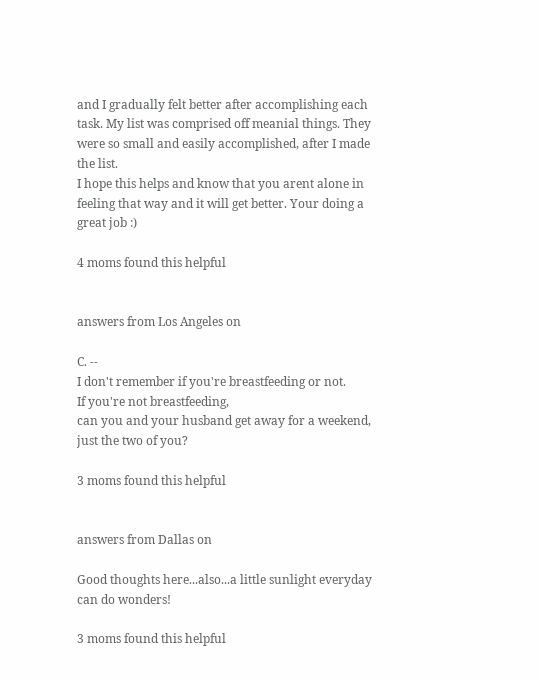and I gradually felt better after accomplishing each task. My list was comprised off meanial things. They were so small and easily accomplished, after I made the list.
I hope this helps and know that you arent alone in feeling that way and it will get better. Your doing a great job :)

4 moms found this helpful


answers from Los Angeles on

C. --
I don't remember if you're breastfeeding or not.
If you're not breastfeeding,
can you and your husband get away for a weekend, just the two of you?

3 moms found this helpful


answers from Dallas on

Good thoughts here...also...a little sunlight everyday can do wonders!

3 moms found this helpful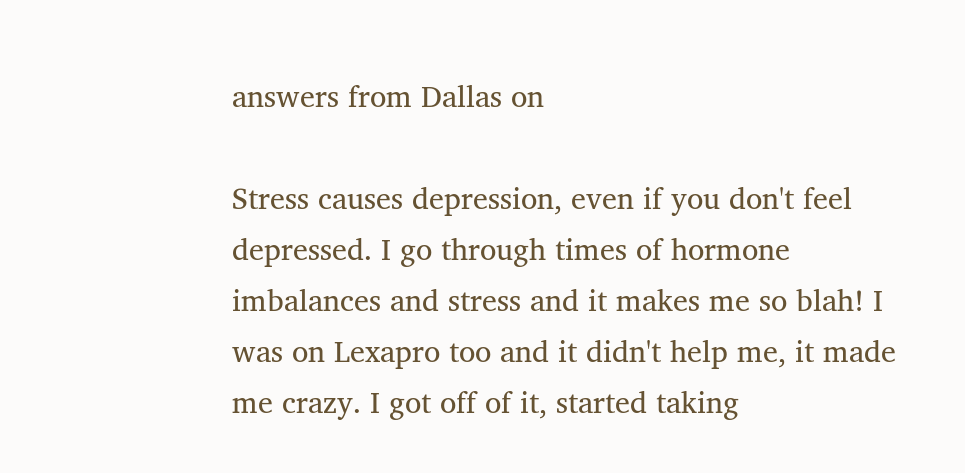answers from Dallas on

Stress causes depression, even if you don't feel depressed. I go through times of hormone imbalances and stress and it makes me so blah! I was on Lexapro too and it didn't help me, it made me crazy. I got off of it, started taking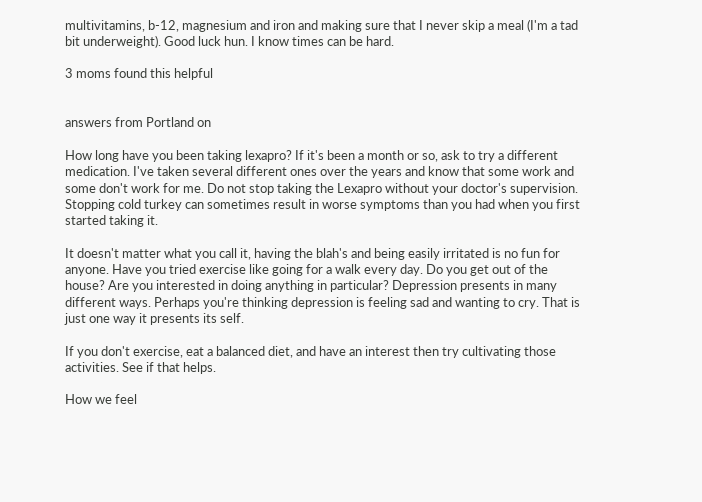multivitamins, b-12, magnesium and iron and making sure that I never skip a meal (I'm a tad bit underweight). Good luck hun. I know times can be hard.

3 moms found this helpful


answers from Portland on

How long have you been taking lexapro? If it's been a month or so, ask to try a different medication. I've taken several different ones over the years and know that some work and some don't work for me. Do not stop taking the Lexapro without your doctor's supervision. Stopping cold turkey can sometimes result in worse symptoms than you had when you first started taking it.

It doesn't matter what you call it, having the blah's and being easily irritated is no fun for anyone. Have you tried exercise like going for a walk every day. Do you get out of the house? Are you interested in doing anything in particular? Depression presents in many different ways. Perhaps you're thinking depression is feeling sad and wanting to cry. That is just one way it presents its self.

If you don't exercise, eat a balanced diet, and have an interest then try cultivating those activities. See if that helps.

How we feel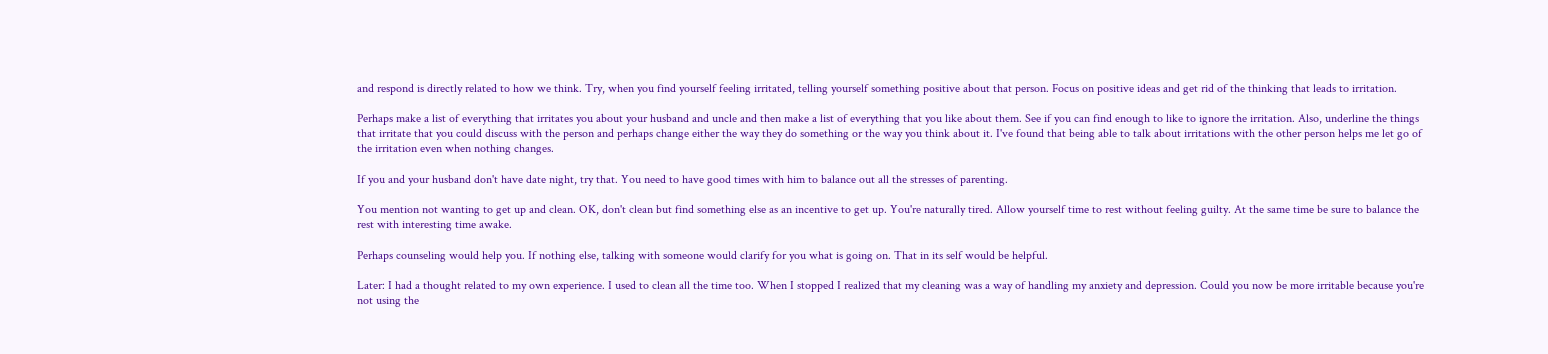and respond is directly related to how we think. Try, when you find yourself feeling irritated, telling yourself something positive about that person. Focus on positive ideas and get rid of the thinking that leads to irritation.

Perhaps make a list of everything that irritates you about your husband and uncle and then make a list of everything that you like about them. See if you can find enough to like to ignore the irritation. Also, underline the things that irritate that you could discuss with the person and perhaps change either the way they do something or the way you think about it. I've found that being able to talk about irritations with the other person helps me let go of the irritation even when nothing changes.

If you and your husband don't have date night, try that. You need to have good times with him to balance out all the stresses of parenting.

You mention not wanting to get up and clean. OK, don't clean but find something else as an incentive to get up. You're naturally tired. Allow yourself time to rest without feeling guilty. At the same time be sure to balance the rest with interesting time awake.

Perhaps counseling would help you. If nothing else, talking with someone would clarify for you what is going on. That in its self would be helpful.

Later: I had a thought related to my own experience. I used to clean all the time too. When I stopped I realized that my cleaning was a way of handling my anxiety and depression. Could you now be more irritable because you're not using the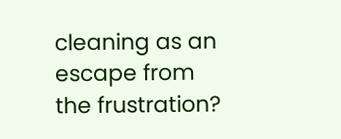cleaning as an escape from the frustration?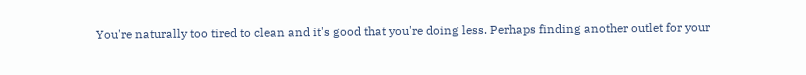You're naturally too tired to clean and it's good that you're doing less. Perhaps finding another outlet for your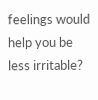feelings would help you be less irritable?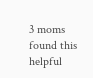3 moms found this helpful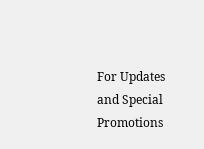For Updates and Special Promotions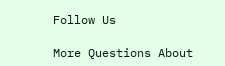Follow Us

More Questions About